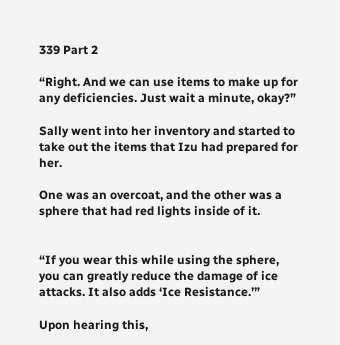339 Part 2

“Right. And we can use items to make up for any deficiencies. Just wait a minute, okay?”

Sally went into her inventory and started to take out the items that Izu had prepared for her.

One was an overcoat, and the other was a sphere that had red lights inside of it.


“If you wear this while using the sphere, you can greatly reduce the damage of ice attacks. It also adds ‘Ice Resistance.’”

Upon hearing this,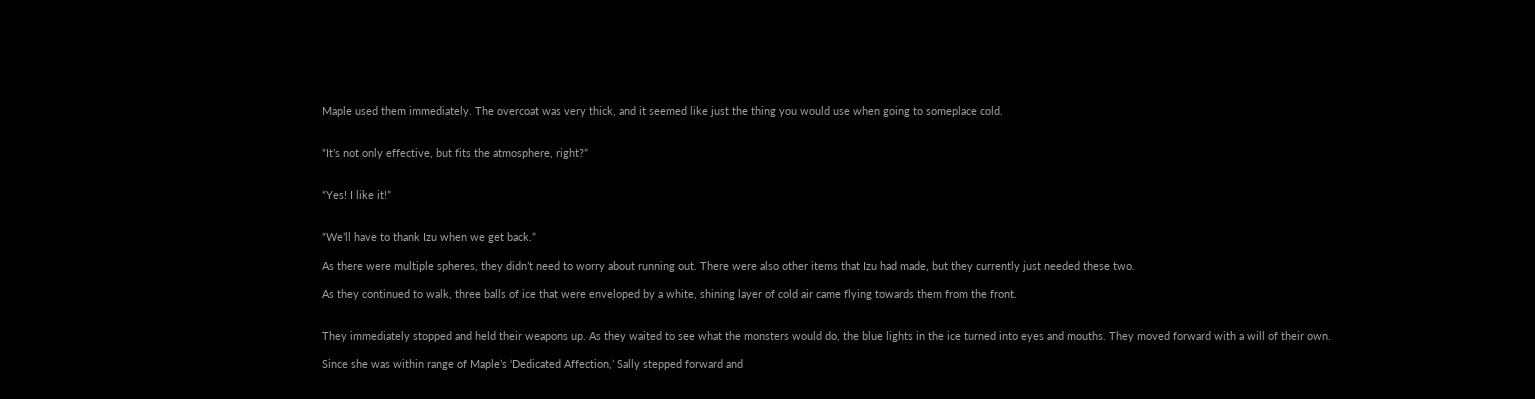Maple used them immediately. The overcoat was very thick, and it seemed like just the thing you would use when going to someplace cold.


“It’s not only effective, but fits the atmosphere, right?”


“Yes! I like it!”


“We’ll have to thank Izu when we get back.”

As there were multiple spheres, they didn’t need to worry about running out. There were also other items that Izu had made, but they currently just needed these two.

As they continued to walk, three balls of ice that were enveloped by a white, shining layer of cold air came flying towards them from the front.


They immediately stopped and held their weapons up. As they waited to see what the monsters would do, the blue lights in the ice turned into eyes and mouths. They moved forward with a will of their own.

Since she was within range of Maple’s ‘Dedicated Affection,’ Sally stepped forward and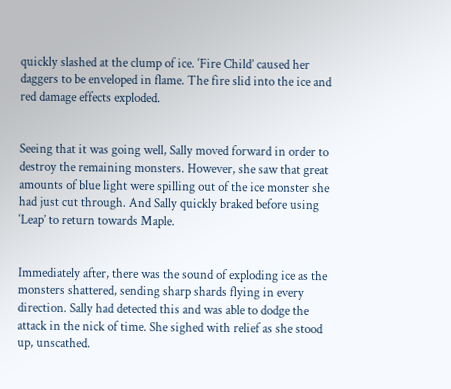quickly slashed at the clump of ice. ‘Fire Child’ caused her daggers to be enveloped in flame. The fire slid into the ice and red damage effects exploded.


Seeing that it was going well, Sally moved forward in order to destroy the remaining monsters. However, she saw that great amounts of blue light were spilling out of the ice monster she had just cut through. And Sally quickly braked before using ‘Leap’ to return towards Maple.


Immediately after, there was the sound of exploding ice as the monsters shattered, sending sharp shards flying in every direction. Sally had detected this and was able to dodge the attack in the nick of time. She sighed with relief as she stood up, unscathed.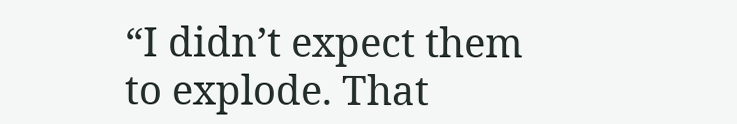“I didn’t expect them to explode. That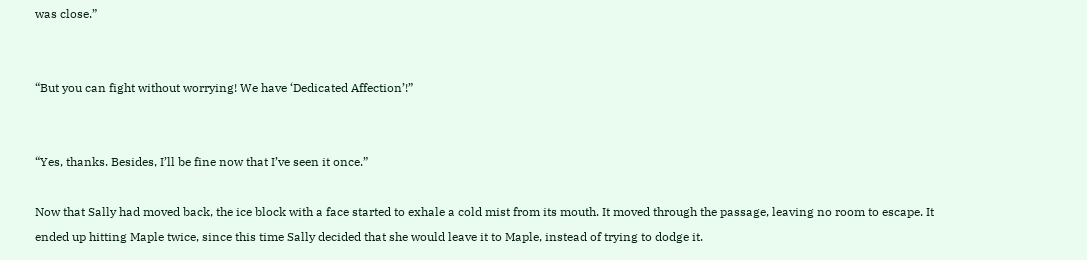was close.”


“But you can fight without worrying! We have ‘Dedicated Affection’!”


“Yes, thanks. Besides, I’ll be fine now that I’ve seen it once.”

Now that Sally had moved back, the ice block with a face started to exhale a cold mist from its mouth. It moved through the passage, leaving no room to escape. It ended up hitting Maple twice, since this time Sally decided that she would leave it to Maple, instead of trying to dodge it.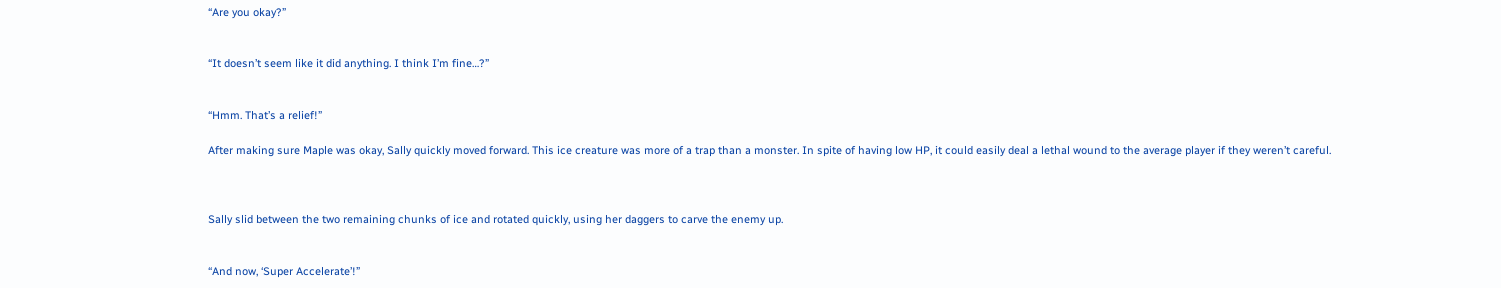“Are you okay?”


“It doesn’t seem like it did anything. I think I’m fine…?”


“Hmm. That’s a relief!”

After making sure Maple was okay, Sally quickly moved forward. This ice creature was more of a trap than a monster. In spite of having low HP, it could easily deal a lethal wound to the average player if they weren’t careful.



Sally slid between the two remaining chunks of ice and rotated quickly, using her daggers to carve the enemy up.


“And now, ‘Super Accelerate’!”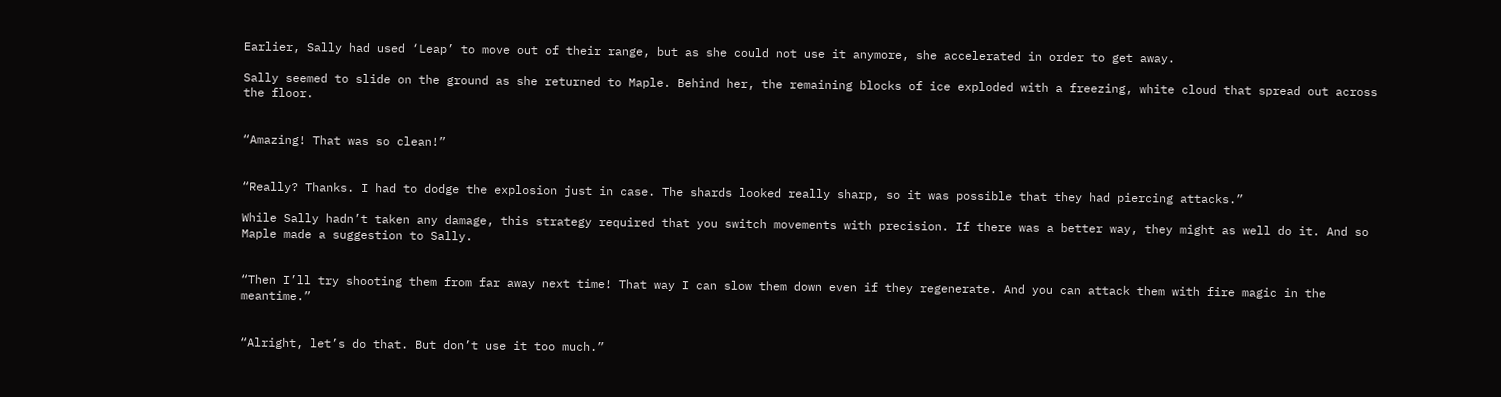Earlier, Sally had used ‘Leap’ to move out of their range, but as she could not use it anymore, she accelerated in order to get away.

Sally seemed to slide on the ground as she returned to Maple. Behind her, the remaining blocks of ice exploded with a freezing, white cloud that spread out across the floor.


“Amazing! That was so clean!”


“Really? Thanks. I had to dodge the explosion just in case. The shards looked really sharp, so it was possible that they had piercing attacks.”

While Sally hadn’t taken any damage, this strategy required that you switch movements with precision. If there was a better way, they might as well do it. And so Maple made a suggestion to Sally.


“Then I’ll try shooting them from far away next time! That way I can slow them down even if they regenerate. And you can attack them with fire magic in the meantime.”


“Alright, let’s do that. But don’t use it too much.”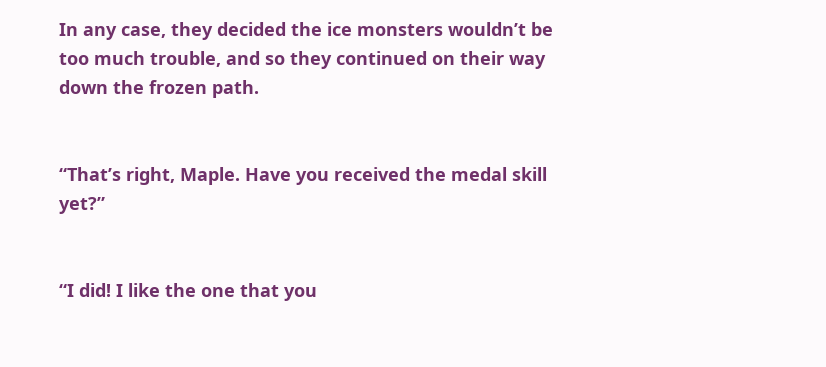In any case, they decided the ice monsters wouldn’t be too much trouble, and so they continued on their way down the frozen path.


“That’s right, Maple. Have you received the medal skill yet?”


“I did! I like the one that you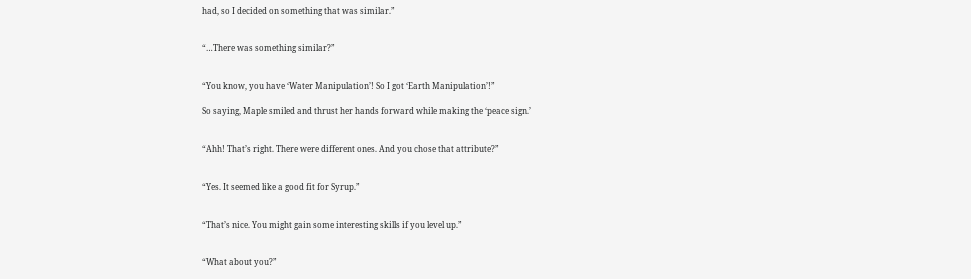had, so I decided on something that was similar.”


“…There was something similar?”


“You know, you have ‘Water Manipulation’! So I got ‘Earth Manipulation’!”

So saying, Maple smiled and thrust her hands forward while making the ‘peace sign.’


“Ahh! That’s right. There were different ones. And you chose that attribute?”


“Yes. It seemed like a good fit for Syrup.”


“That’s nice. You might gain some interesting skills if you level up.”


“What about you?”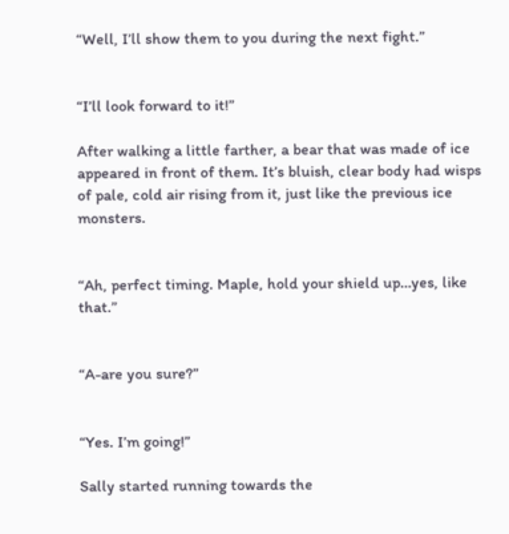“Well, I’ll show them to you during the next fight.”


“I’ll look forward to it!”

After walking a little farther, a bear that was made of ice appeared in front of them. It’s bluish, clear body had wisps of pale, cold air rising from it, just like the previous ice monsters.


“Ah, perfect timing. Maple, hold your shield up…yes, like that.”


“A-are you sure?”


“Yes. I’m going!”

Sally started running towards the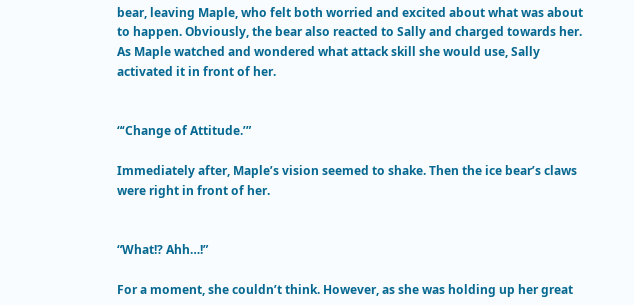bear, leaving Maple, who felt both worried and excited about what was about to happen. Obviously, the bear also reacted to Sally and charged towards her. As Maple watched and wondered what attack skill she would use, Sally activated it in front of her.


“‘Change of Attitude.’”

Immediately after, Maple’s vision seemed to shake. Then the ice bear’s claws were right in front of her.


“What!? Ahh…!”

For a moment, she couldn’t think. However, as she was holding up her great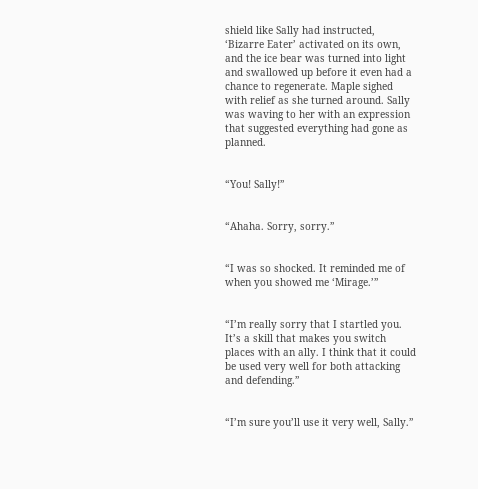shield like Sally had instructed, ‘Bizarre Eater’ activated on its own, and the ice bear was turned into light and swallowed up before it even had a chance to regenerate. Maple sighed with relief as she turned around. Sally was waving to her with an expression that suggested everything had gone as planned.


“You! Sally!”


“Ahaha. Sorry, sorry.”


“I was so shocked. It reminded me of when you showed me ‘Mirage.’”


“I’m really sorry that I startled you. It’s a skill that makes you switch places with an ally. I think that it could be used very well for both attacking and defending.”


“I’m sure you’ll use it very well, Sally.”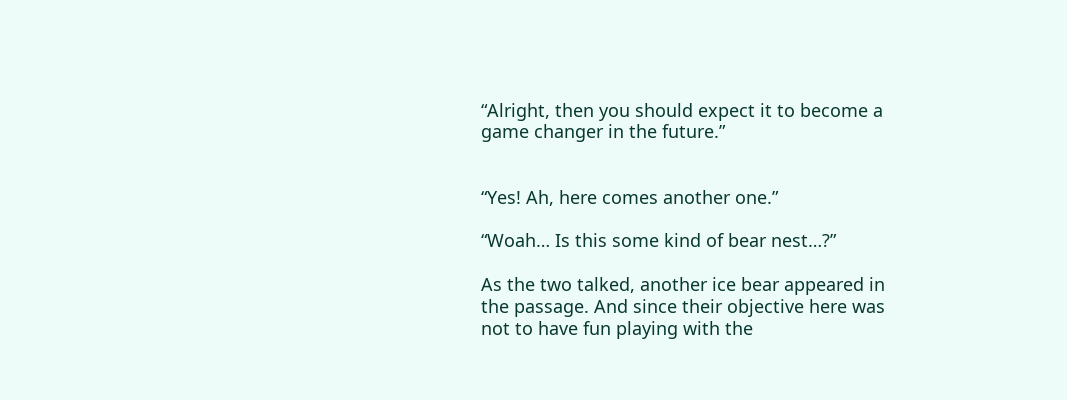“Alright, then you should expect it to become a game changer in the future.”


“Yes! Ah, here comes another one.”

“Woah… Is this some kind of bear nest…?”

As the two talked, another ice bear appeared in the passage. And since their objective here was not to have fun playing with the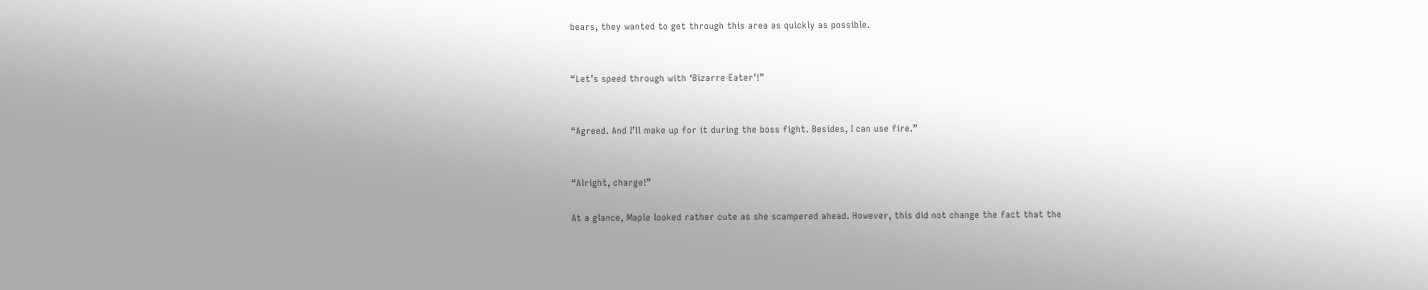bears, they wanted to get through this area as quickly as possible.


“Let’s speed through with ‘Bizarre Eater’!”


“Agreed. And I’ll make up for it during the boss fight. Besides, I can use fire.”


“Alright, charge!”

At a glance, Maple looked rather cute as she scampered ahead. However, this did not change the fact that the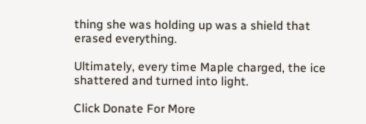thing she was holding up was a shield that erased everything.

Ultimately, every time Maple charged, the ice shattered and turned into light.

Click Donate For More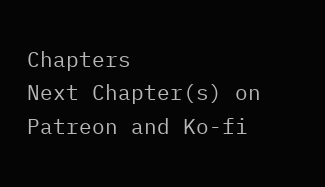Chapters
Next Chapter(s) on Patreon and Ko-fi